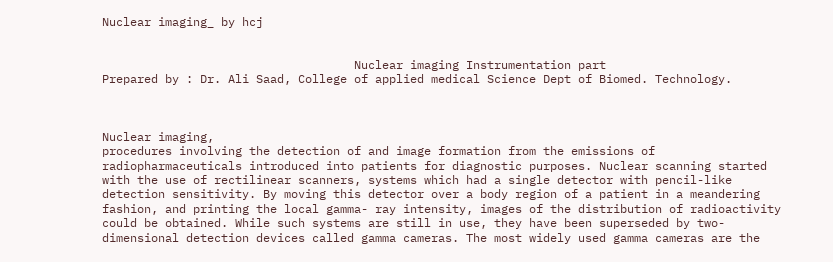Nuclear imaging_ by hcj


                                    Nuclear imaging Instrumentation part
Prepared by : Dr. Ali Saad, College of applied medical Science Dept of Biomed. Technology.



Nuclear imaging,
procedures involving the detection of and image formation from the emissions of radiopharmaceuticals introduced into patients for diagnostic purposes. Nuclear scanning started with the use of rectilinear scanners, systems which had a single detector with pencil-like detection sensitivity. By moving this detector over a body region of a patient in a meandering fashion, and printing the local gamma- ray intensity, images of the distribution of radioactivity could be obtained. While such systems are still in use, they have been superseded by two-dimensional detection devices called gamma cameras. The most widely used gamma cameras are the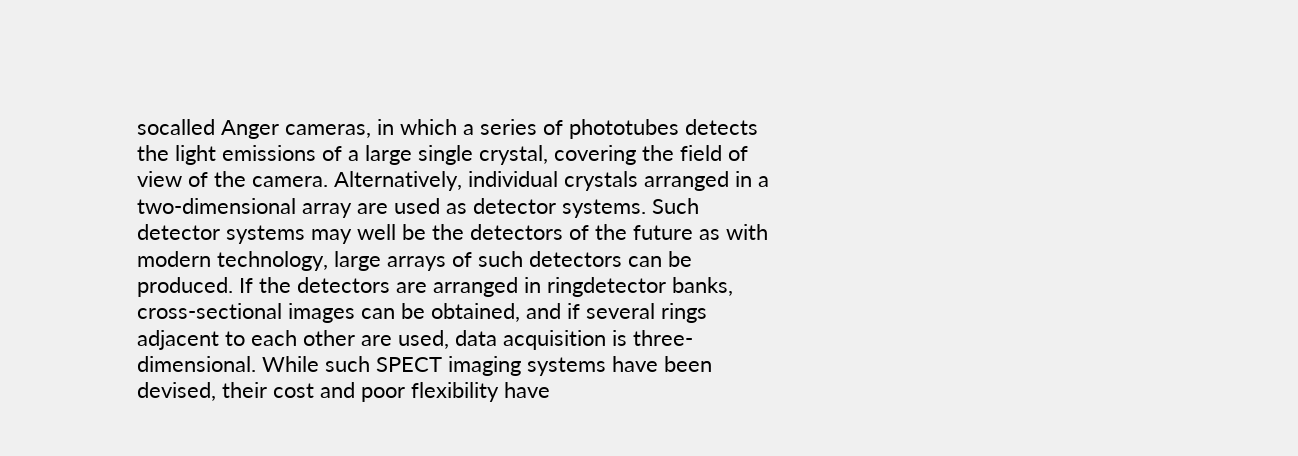socalled Anger cameras, in which a series of phototubes detects the light emissions of a large single crystal, covering the field of view of the camera. Alternatively, individual crystals arranged in a two-dimensional array are used as detector systems. Such detector systems may well be the detectors of the future as with modern technology, large arrays of such detectors can be produced. If the detectors are arranged in ringdetector banks, cross-sectional images can be obtained, and if several rings adjacent to each other are used, data acquisition is three-dimensional. While such SPECT imaging systems have been devised, their cost and poor flexibility have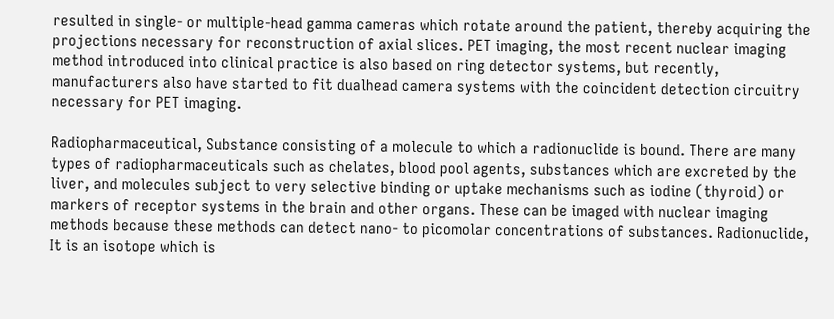resulted in single- or multiple-head gamma cameras which rotate around the patient, thereby acquiring the projections necessary for reconstruction of axial slices. PET imaging, the most recent nuclear imaging method introduced into clinical practice is also based on ring detector systems, but recently, manufacturers also have started to fit dualhead camera systems with the coincident detection circuitry necessary for PET imaging.

Radiopharmaceutical, Substance consisting of a molecule to which a radionuclide is bound. There are many types of radiopharmaceuticals such as chelates, blood pool agents, substances which are excreted by the liver, and molecules subject to very selective binding or uptake mechanisms such as iodine (thyroid) or markers of receptor systems in the brain and other organs. These can be imaged with nuclear imaging methods because these methods can detect nano- to picomolar concentrations of substances. Radionuclide, It is an isotope which is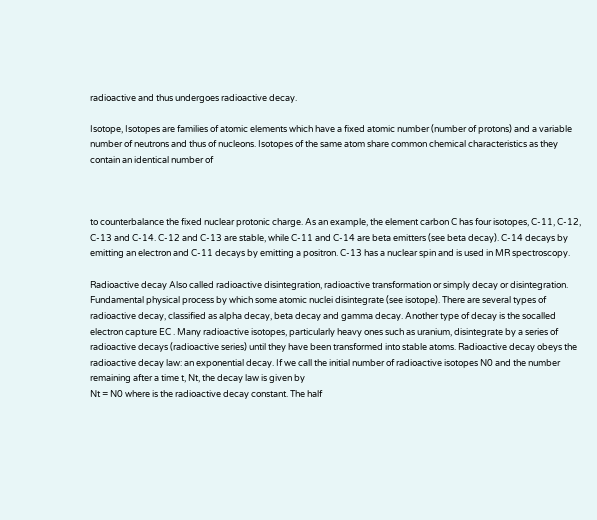radioactive and thus undergoes radioactive decay.

Isotope, Isotopes are families of atomic elements which have a fixed atomic number (number of protons) and a variable number of neutrons and thus of nucleons. Isotopes of the same atom share common chemical characteristics as they contain an identical number of



to counterbalance the fixed nuclear protonic charge. As an example, the element carbon C has four isotopes, C-11, C-12, C-13 and C-14. C-12 and C-13 are stable, while C-11 and C-14 are beta emitters (see beta decay). C-14 decays by emitting an electron and C-11 decays by emitting a positron. C-13 has a nuclear spin and is used in MR spectroscopy.

Radioactive decay Also called radioactive disintegration, radioactive transformation or simply decay or disintegration. Fundamental physical process by which some atomic nuclei disintegrate (see isotope). There are several types of radioactive decay, classified as alpha decay, beta decay and gamma decay. Another type of decay is the socalled electron capture EC . Many radioactive isotopes, particularly heavy ones such as uranium, disintegrate by a series of radioactive decays (radioactive series) until they have been transformed into stable atoms. Radioactive decay obeys the radioactive decay law: an exponential decay. If we call the initial number of radioactive isotopes N0 and the number remaining after a time t, Nt, the decay law is given by
Nt = N0 where is the radioactive decay constant. The half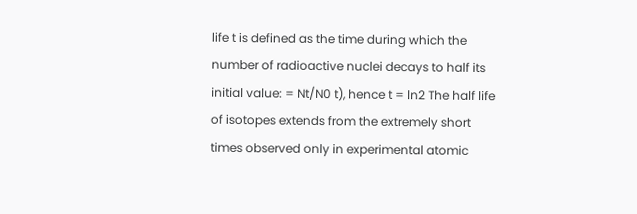life t is defined as the time during which the number of radioactive nuclei decays to half its initial value: = Nt/N0 t), hence t = ln2 The half life of isotopes extends from the extremely short times observed only in experimental atomic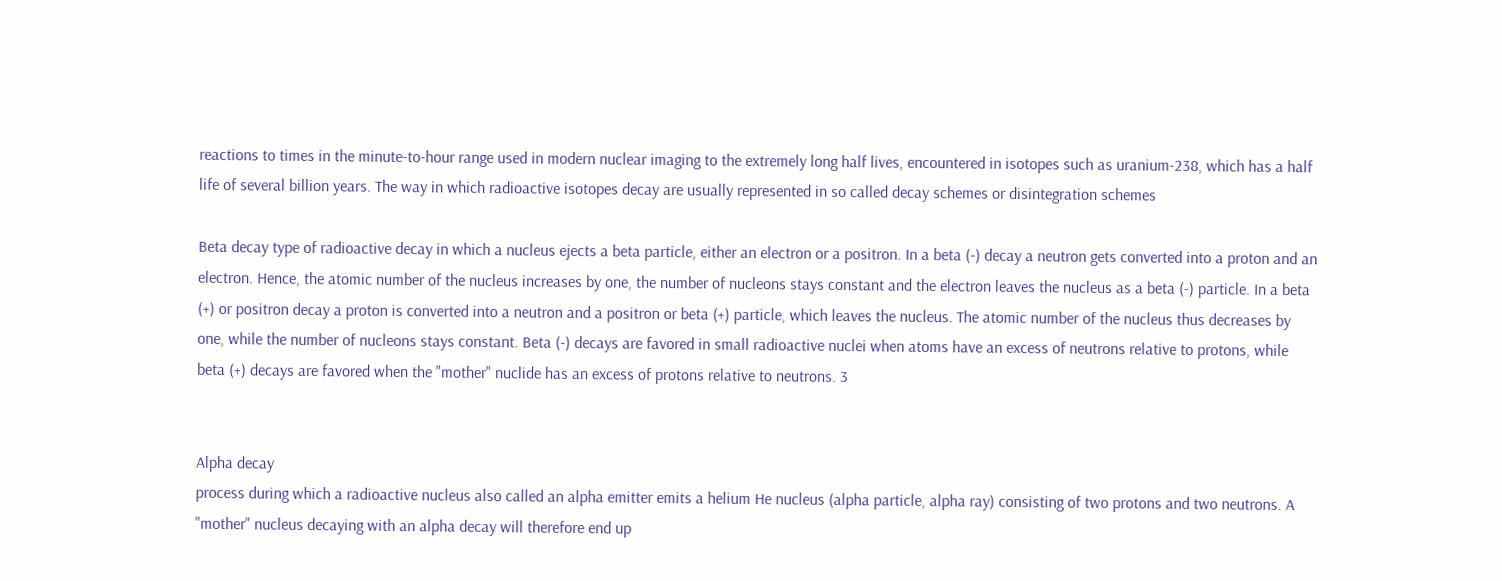reactions to times in the minute-to-hour range used in modern nuclear imaging to the extremely long half lives, encountered in isotopes such as uranium-238, which has a half life of several billion years. The way in which radioactive isotopes decay are usually represented in so called decay schemes or disintegration schemes

Beta decay type of radioactive decay in which a nucleus ejects a beta particle, either an electron or a positron. In a beta (-) decay a neutron gets converted into a proton and an electron. Hence, the atomic number of the nucleus increases by one, the number of nucleons stays constant and the electron leaves the nucleus as a beta (-) particle. In a beta (+) or positron decay a proton is converted into a neutron and a positron or beta (+) particle, which leaves the nucleus. The atomic number of the nucleus thus decreases by one, while the number of nucleons stays constant. Beta (-) decays are favored in small radioactive nuclei when atoms have an excess of neutrons relative to protons, while beta (+) decays are favored when the "mother" nuclide has an excess of protons relative to neutrons. 3


Alpha decay
process during which a radioactive nucleus also called an alpha emitter emits a helium He nucleus (alpha particle, alpha ray) consisting of two protons and two neutrons. A "mother" nucleus decaying with an alpha decay will therefore end up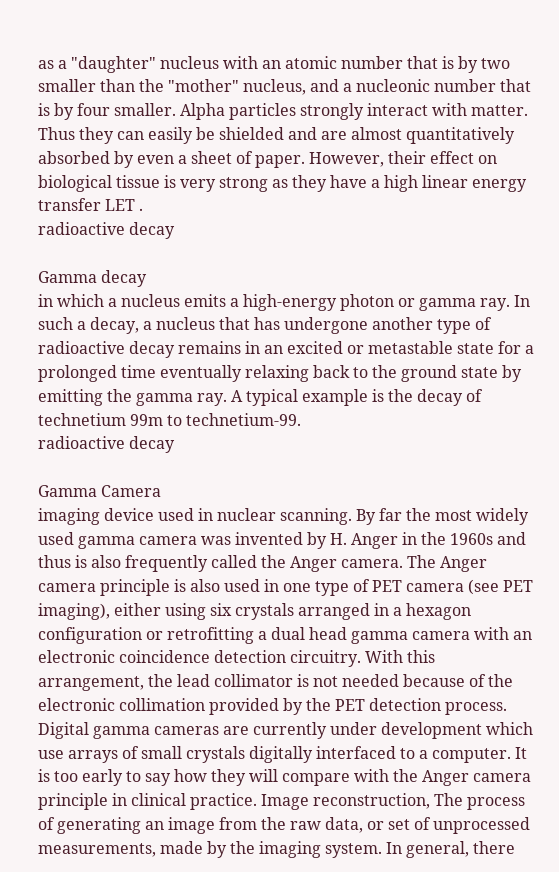as a "daughter" nucleus with an atomic number that is by two smaller than the "mother" nucleus, and a nucleonic number that is by four smaller. Alpha particles strongly interact with matter. Thus they can easily be shielded and are almost quantitatively absorbed by even a sheet of paper. However, their effect on biological tissue is very strong as they have a high linear energy transfer LET .
radioactive decay

Gamma decay
in which a nucleus emits a high-energy photon or gamma ray. In such a decay, a nucleus that has undergone another type of radioactive decay remains in an excited or metastable state for a prolonged time eventually relaxing back to the ground state by emitting the gamma ray. A typical example is the decay of technetium 99m to technetium-99.
radioactive decay

Gamma Camera
imaging device used in nuclear scanning. By far the most widely used gamma camera was invented by H. Anger in the 1960s and thus is also frequently called the Anger camera. The Anger camera principle is also used in one type of PET camera (see PET imaging), either using six crystals arranged in a hexagon configuration or retrofitting a dual head gamma camera with an electronic coincidence detection circuitry. With this arrangement, the lead collimator is not needed because of the electronic collimation provided by the PET detection process. Digital gamma cameras are currently under development which use arrays of small crystals digitally interfaced to a computer. It is too early to say how they will compare with the Anger camera principle in clinical practice. Image reconstruction, The process of generating an image from the raw data, or set of unprocessed measurements, made by the imaging system. In general, there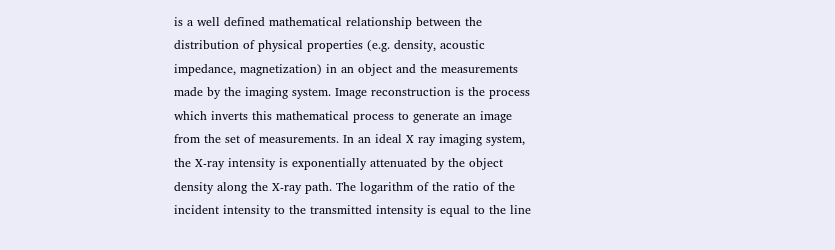is a well defined mathematical relationship between the distribution of physical properties (e.g. density, acoustic impedance, magnetization) in an object and the measurements made by the imaging system. Image reconstruction is the process which inverts this mathematical process to generate an image from the set of measurements. In an ideal X ray imaging system, the X-ray intensity is exponentially attenuated by the object density along the X-ray path. The logarithm of the ratio of the incident intensity to the transmitted intensity is equal to the line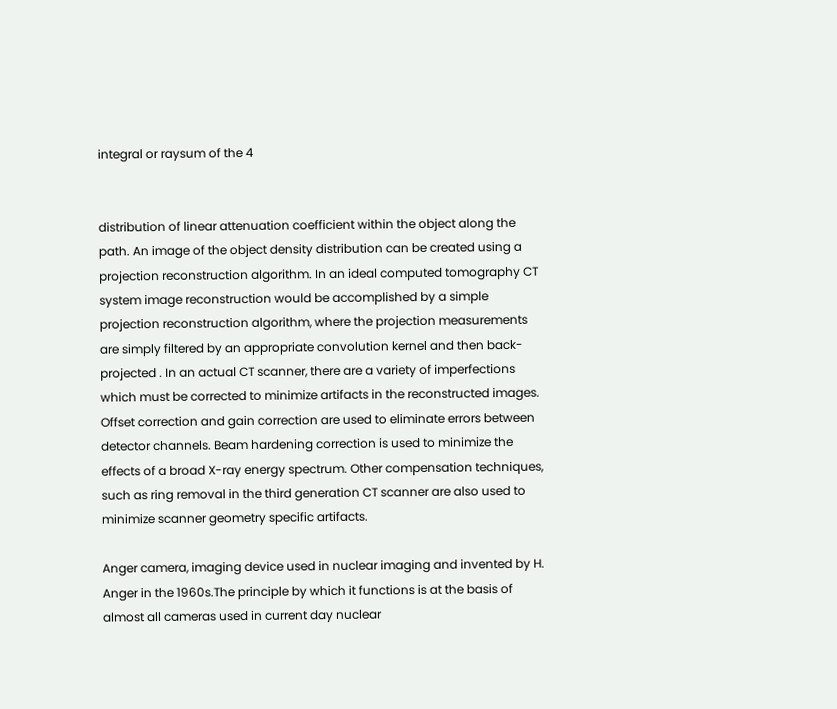integral or raysum of the 4


distribution of linear attenuation coefficient within the object along the path. An image of the object density distribution can be created using a projection reconstruction algorithm. In an ideal computed tomography CT system image reconstruction would be accomplished by a simple projection reconstruction algorithm, where the projection measurements are simply filtered by an appropriate convolution kernel and then back-projected . In an actual CT scanner, there are a variety of imperfections which must be corrected to minimize artifacts in the reconstructed images. Offset correction and gain correction are used to eliminate errors between detector channels. Beam hardening correction is used to minimize the effects of a broad X-ray energy spectrum. Other compensation techniques, such as ring removal in the third generation CT scanner are also used to minimize scanner geometry specific artifacts.

Anger camera, imaging device used in nuclear imaging and invented by H. Anger in the 1960s.The principle by which it functions is at the basis of almost all cameras used in current day nuclear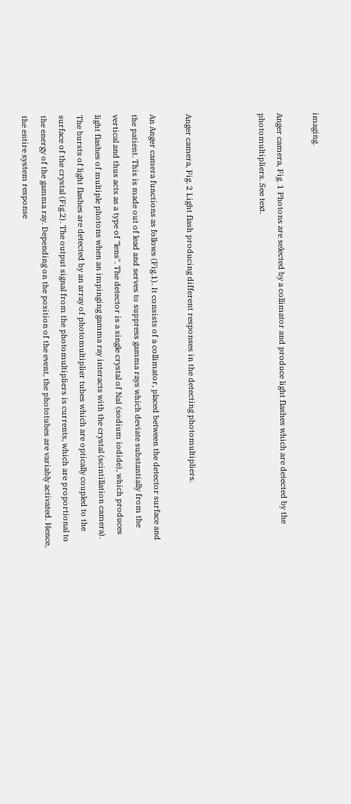imaging.

Anger camera, Fig. 1 Photons are selected by a collimator and produce light flashes which are detected by the photomultipliers. See text.



Anger camera, Fig. 2 Light flash producing different responses in the detecting photomultipliers.

An Anger camera functions as follows (Fig.1). It consists of a collimator, placed between the detector surface and the patient. This is made out of lead and serves to suppress gamma rays which deviate substantially from the vertical and thus acts as a type of "lens". The detector is a single crystal of NaI (sodium iodide), which produces light flashes of multiple photons when an impinging gamma ray interacts with the crystal (scintillation camera). The bursts of light flashes are detected by an array of photomultiplier tubes which are optically coupled to the surface of the crystal (Fig.2). The output signal from the photomultipliers is currents, which are proportional to the energy of the gamma ray. Depending on the position of the event, the phototubes are variably activated. Hence, the entire system response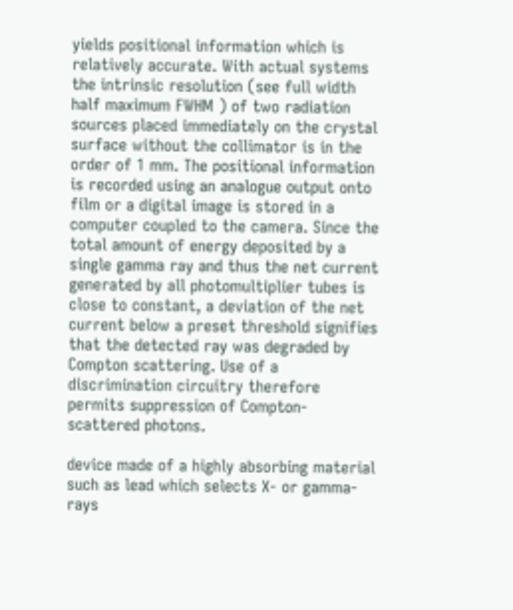yields positional information which is relatively accurate. With actual systems the intrinsic resolution (see full width half maximum FWHM ) of two radiation sources placed immediately on the crystal surface without the collimator is in the order of 1 mm. The positional information is recorded using an analogue output onto film or a digital image is stored in a computer coupled to the camera. Since the total amount of energy deposited by a single gamma ray and thus the net current generated by all photomultiplier tubes is close to constant, a deviation of the net current below a preset threshold signifies that the detected ray was degraded by Compton scattering. Use of a discrimination circuitry therefore permits suppression of Compton-scattered photons.

device made of a highly absorbing material such as lead which selects X- or gamma-rays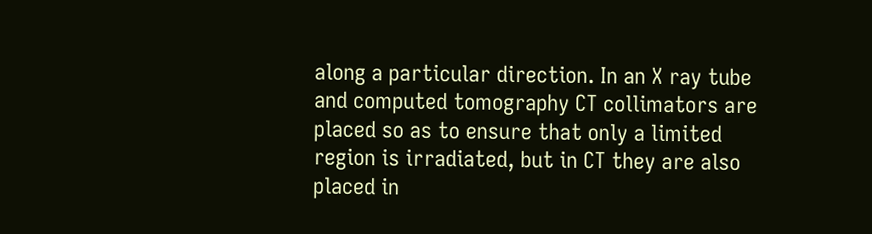along a particular direction. In an X ray tube and computed tomography CT collimators are placed so as to ensure that only a limited region is irradiated, but in CT they are also placed in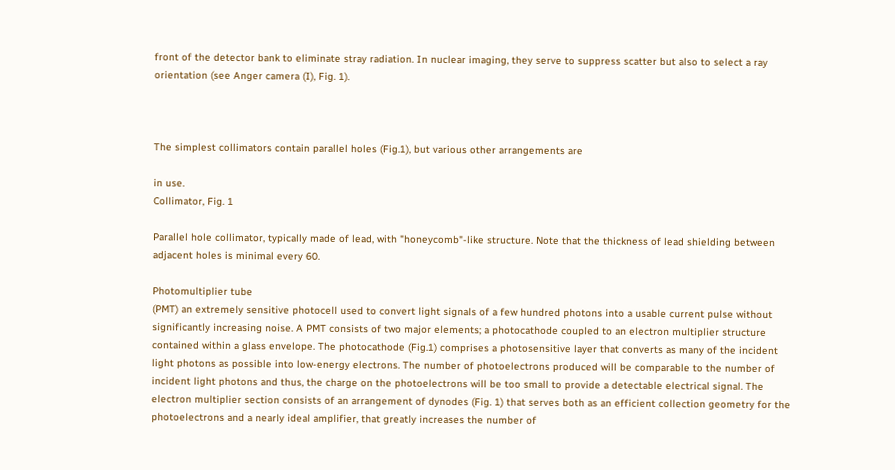front of the detector bank to eliminate stray radiation. In nuclear imaging, they serve to suppress scatter but also to select a ray orientation (see Anger camera (I), Fig. 1).



The simplest collimators contain parallel holes (Fig.1), but various other arrangements are

in use.
Collimator, Fig. 1

Parallel hole collimator, typically made of lead, with "honeycomb"-like structure. Note that the thickness of lead shielding between adjacent holes is minimal every 60.

Photomultiplier tube
(PMT) an extremely sensitive photocell used to convert light signals of a few hundred photons into a usable current pulse without significantly increasing noise. A PMT consists of two major elements; a photocathode coupled to an electron multiplier structure contained within a glass envelope. The photocathode (Fig.1) comprises a photosensitive layer that converts as many of the incident light photons as possible into low-energy electrons. The number of photoelectrons produced will be comparable to the number of incident light photons and thus, the charge on the photoelectrons will be too small to provide a detectable electrical signal. The electron multiplier section consists of an arrangement of dynodes (Fig. 1) that serves both as an efficient collection geometry for the photoelectrons and a nearly ideal amplifier, that greatly increases the number of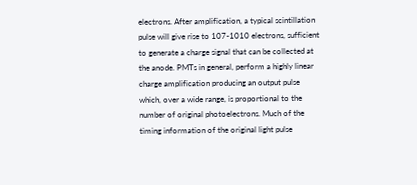electrons. After amplification, a typical scintillation pulse will give rise to 107-1010 electrons, sufficient to generate a charge signal that can be collected at the anode. PMTs in general, perform a highly linear charge amplification producing an output pulse which, over a wide range, is proportional to the number of original photoelectrons. Much of the timing information of the original light pulse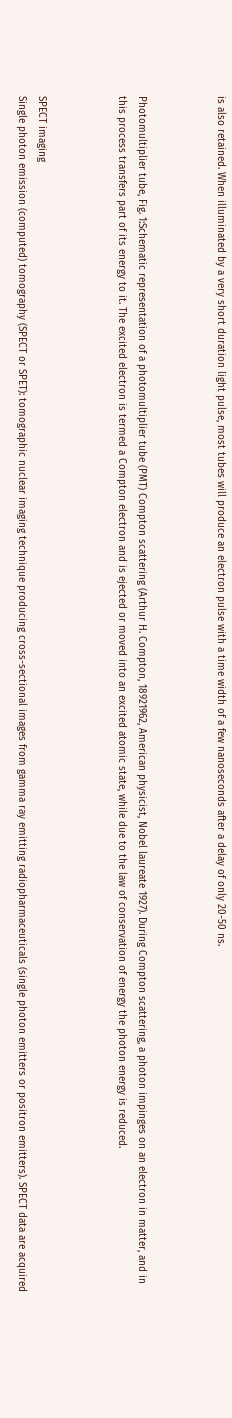is also retained. When illuminated by a very short duration light pulse, most tubes will produce an electron pulse with a time width of a few nanoseconds after a delay of only 20-50 ns.



Photomultiplier tube, Fig. 1:Schematic representation of a photomultiplier tube (PMT) Compton scattering (Arthur H. Compton, 18921962, American physicist, Nobel laureate 1927). During Compton scattering, a photon impinges on an electron in matter, and in this process transfers part of its energy to it. The excited electron is termed a Compton electron and is ejected or moved into an excited atomic state, while due to the law of conservation of energy the photon energy is reduced.



SPECT imaging
Single photon emission (computed) tomography (SPECT or SPET): tomographic nuclear imaging technique producing cross-sectional images from gamma ray emitting radiopharmaceuticals (single photon emitters or positron emitters). SPECT data are acquired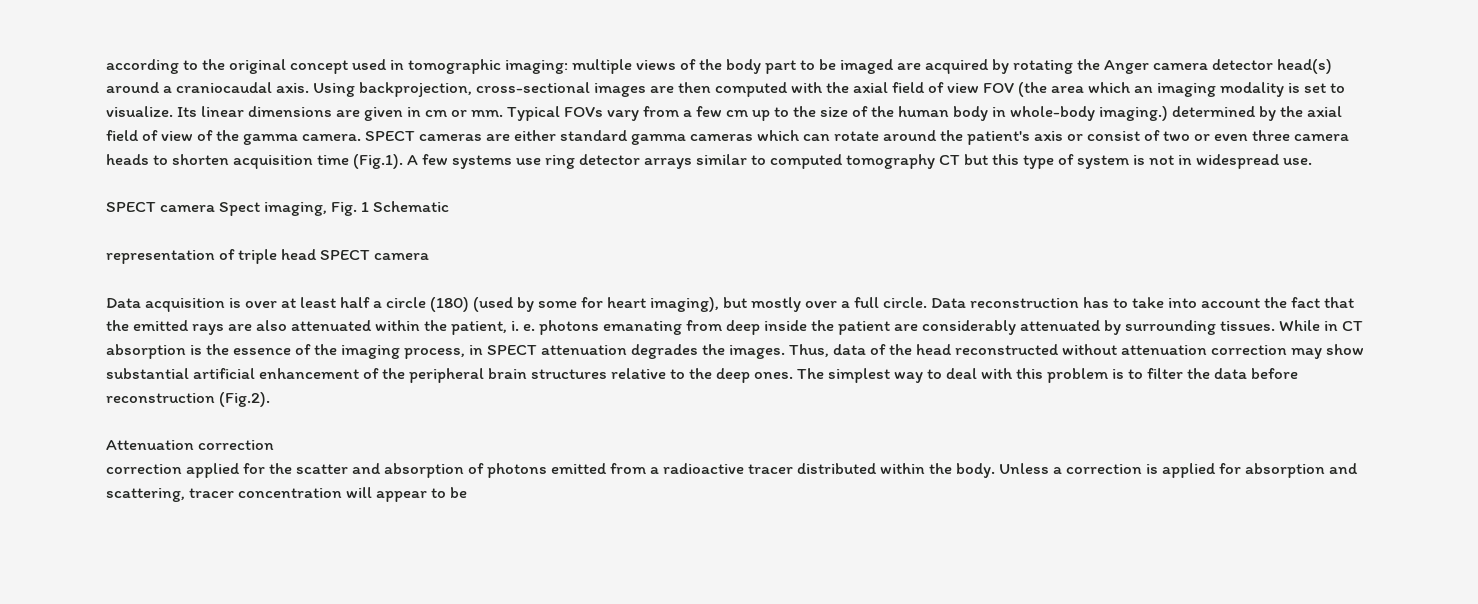according to the original concept used in tomographic imaging: multiple views of the body part to be imaged are acquired by rotating the Anger camera detector head(s) around a craniocaudal axis. Using backprojection, cross-sectional images are then computed with the axial field of view FOV (the area which an imaging modality is set to visualize. Its linear dimensions are given in cm or mm. Typical FOVs vary from a few cm up to the size of the human body in whole-body imaging.) determined by the axial field of view of the gamma camera. SPECT cameras are either standard gamma cameras which can rotate around the patient's axis or consist of two or even three camera heads to shorten acquisition time (Fig.1). A few systems use ring detector arrays similar to computed tomography CT but this type of system is not in widespread use.

SPECT camera Spect imaging, Fig. 1 Schematic

representation of triple head SPECT camera

Data acquisition is over at least half a circle (180) (used by some for heart imaging), but mostly over a full circle. Data reconstruction has to take into account the fact that the emitted rays are also attenuated within the patient, i. e. photons emanating from deep inside the patient are considerably attenuated by surrounding tissues. While in CT absorption is the essence of the imaging process, in SPECT attenuation degrades the images. Thus, data of the head reconstructed without attenuation correction may show substantial artificial enhancement of the peripheral brain structures relative to the deep ones. The simplest way to deal with this problem is to filter the data before reconstruction (Fig.2).

Attenuation correction
correction applied for the scatter and absorption of photons emitted from a radioactive tracer distributed within the body. Unless a correction is applied for absorption and scattering, tracer concentration will appear to be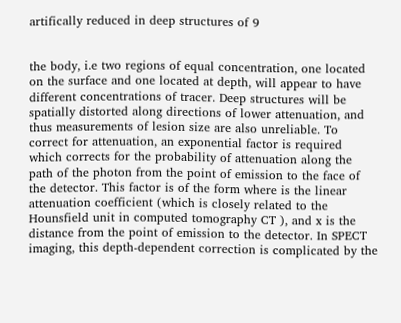artifically reduced in deep structures of 9


the body, i.e two regions of equal concentration, one located on the surface and one located at depth, will appear to have different concentrations of tracer. Deep structures will be spatially distorted along directions of lower attenuation, and thus measurements of lesion size are also unreliable. To correct for attenuation, an exponential factor is required which corrects for the probability of attenuation along the path of the photon from the point of emission to the face of the detector. This factor is of the form where is the linear attenuation coefficient (which is closely related to the Hounsfield unit in computed tomography CT ), and x is the distance from the point of emission to the detector. In SPECT imaging, this depth-dependent correction is complicated by the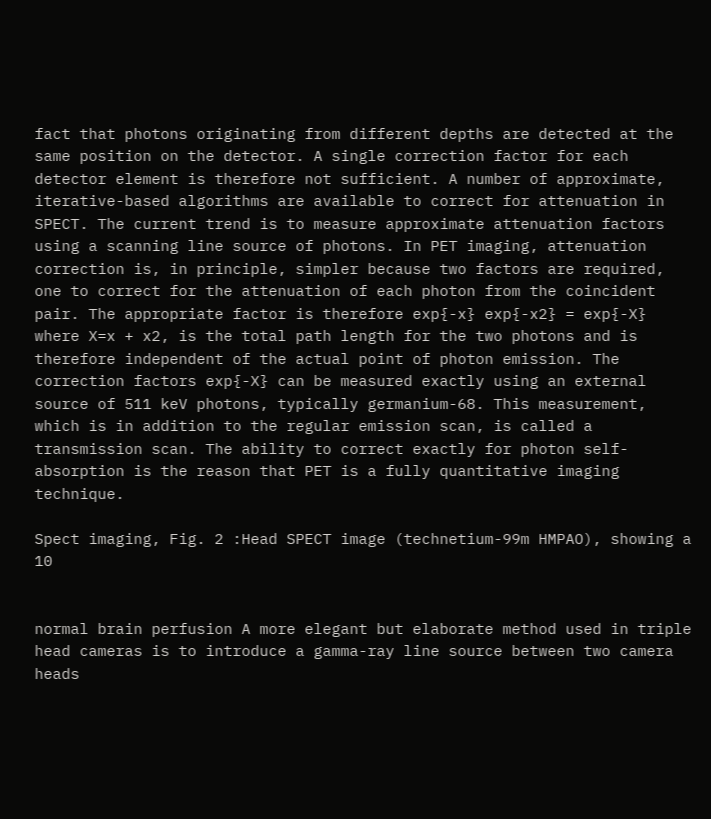fact that photons originating from different depths are detected at the same position on the detector. A single correction factor for each detector element is therefore not sufficient. A number of approximate, iterative-based algorithms are available to correct for attenuation in SPECT. The current trend is to measure approximate attenuation factors using a scanning line source of photons. In PET imaging, attenuation correction is, in principle, simpler because two factors are required, one to correct for the attenuation of each photon from the coincident pair. The appropriate factor is therefore exp{-x} exp{-x2} = exp{-X} where X=x + x2, is the total path length for the two photons and is therefore independent of the actual point of photon emission. The correction factors exp{-X} can be measured exactly using an external source of 511 keV photons, typically germanium-68. This measurement, which is in addition to the regular emission scan, is called a transmission scan. The ability to correct exactly for photon self-absorption is the reason that PET is a fully quantitative imaging technique.

Spect imaging, Fig. 2 :Head SPECT image (technetium-99m HMPAO), showing a 10


normal brain perfusion A more elegant but elaborate method used in triple head cameras is to introduce a gamma-ray line source between two camera heads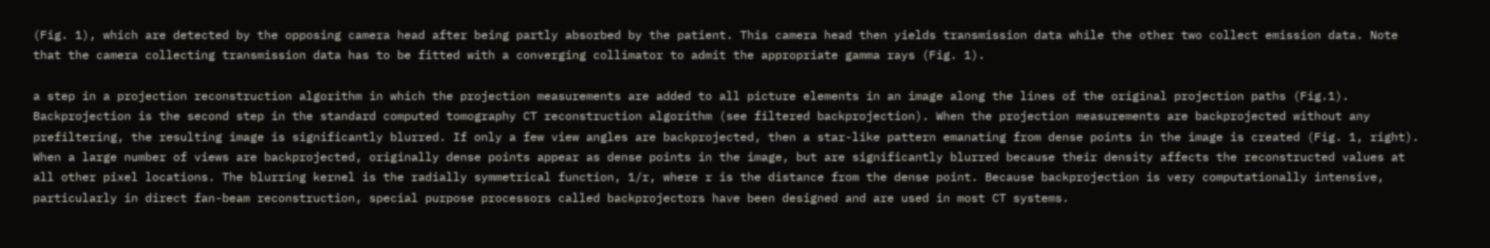(Fig. 1), which are detected by the opposing camera head after being partly absorbed by the patient. This camera head then yields transmission data while the other two collect emission data. Note that the camera collecting transmission data has to be fitted with a converging collimator to admit the appropriate gamma rays (Fig. 1).

a step in a projection reconstruction algorithm in which the projection measurements are added to all picture elements in an image along the lines of the original projection paths (Fig.1). Backprojection is the second step in the standard computed tomography CT reconstruction algorithm (see filtered backprojection). When the projection measurements are backprojected without any prefiltering, the resulting image is significantly blurred. If only a few view angles are backprojected, then a star-like pattern emanating from dense points in the image is created (Fig. 1, right). When a large number of views are backprojected, originally dense points appear as dense points in the image, but are significantly blurred because their density affects the reconstructed values at all other pixel locations. The blurring kernel is the radially symmetrical function, 1/r, where r is the distance from the dense point. Because backprojection is very computationally intensive, particularly in direct fan-beam reconstruction, special purpose processors called backprojectors have been designed and are used in most CT systems.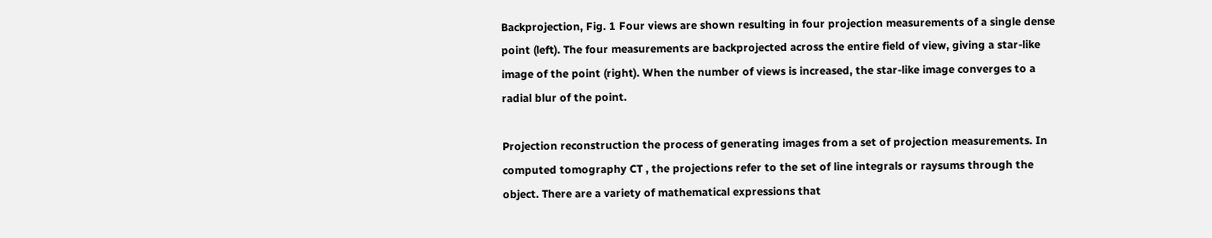Backprojection, Fig. 1 Four views are shown resulting in four projection measurements of a single dense point (left). The four measurements are backprojected across the entire field of view, giving a star-like image of the point (right). When the number of views is increased, the star-like image converges to a radial blur of the point.

Projection reconstruction the process of generating images from a set of projection measurements. In computed tomography CT , the projections refer to the set of line integrals or raysums through the object. There are a variety of mathematical expressions that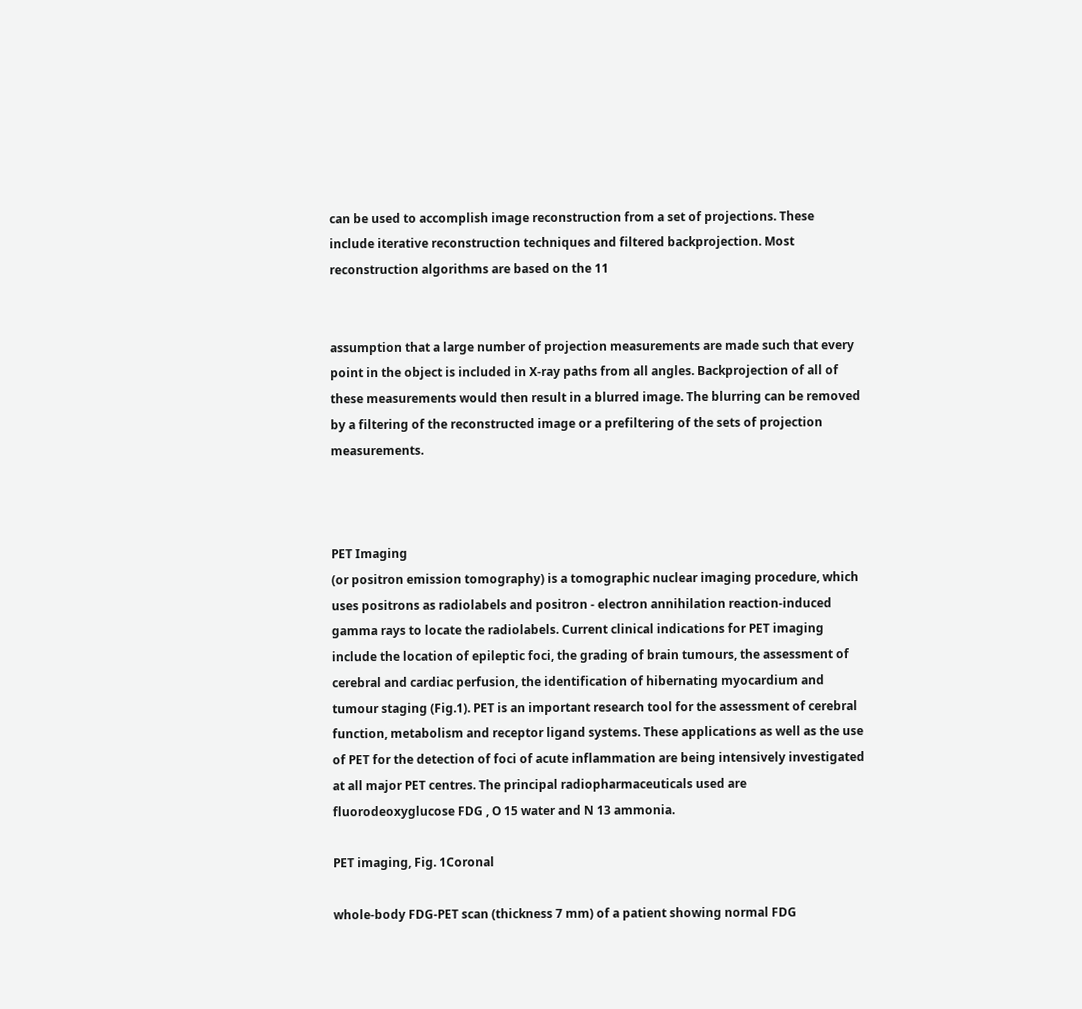can be used to accomplish image reconstruction from a set of projections. These include iterative reconstruction techniques and filtered backprojection. Most reconstruction algorithms are based on the 11


assumption that a large number of projection measurements are made such that every point in the object is included in X-ray paths from all angles. Backprojection of all of these measurements would then result in a blurred image. The blurring can be removed by a filtering of the reconstructed image or a prefiltering of the sets of projection measurements.



PET Imaging
(or positron emission tomography) is a tomographic nuclear imaging procedure, which uses positrons as radiolabels and positron - electron annihilation reaction-induced gamma rays to locate the radiolabels. Current clinical indications for PET imaging include the location of epileptic foci, the grading of brain tumours, the assessment of cerebral and cardiac perfusion, the identification of hibernating myocardium and tumour staging (Fig.1). PET is an important research tool for the assessment of cerebral function, metabolism and receptor ligand systems. These applications as well as the use of PET for the detection of foci of acute inflammation are being intensively investigated at all major PET centres. The principal radiopharmaceuticals used are fluorodeoxyglucose FDG , O 15 water and N 13 ammonia.

PET imaging, Fig. 1Coronal

whole-body FDG-PET scan (thickness 7 mm) of a patient showing normal FDG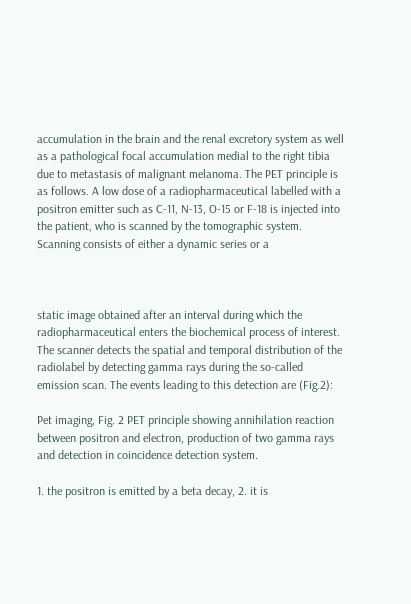accumulation in the brain and the renal excretory system as well as a pathological focal accumulation medial to the right tibia due to metastasis of malignant melanoma. The PET principle is as follows. A low dose of a radiopharmaceutical labelled with a positron emitter such as C-11, N-13, O-15 or F-18 is injected into the patient, who is scanned by the tomographic system. Scanning consists of either a dynamic series or a



static image obtained after an interval during which the radiopharmaceutical enters the biochemical process of interest. The scanner detects the spatial and temporal distribution of the radiolabel by detecting gamma rays during the so-called emission scan. The events leading to this detection are (Fig.2):

Pet imaging, Fig. 2 PET principle showing annihilation reaction between positron and electron, production of two gamma rays and detection in coincidence detection system.

1. the positron is emitted by a beta decay, 2. it is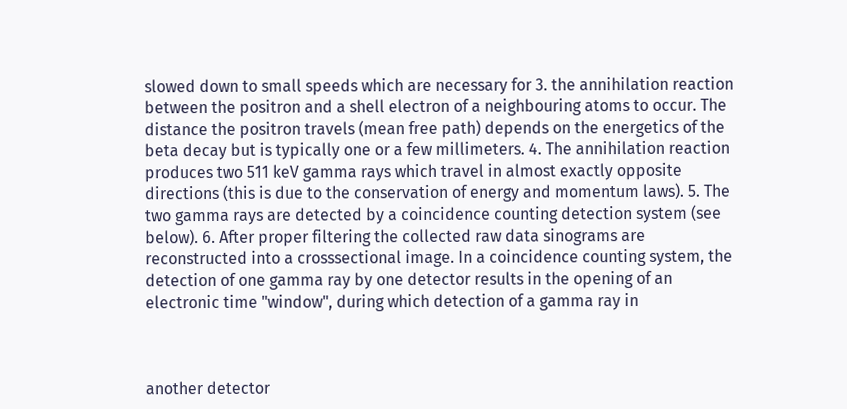slowed down to small speeds which are necessary for 3. the annihilation reaction between the positron and a shell electron of a neighbouring atoms to occur. The distance the positron travels (mean free path) depends on the energetics of the beta decay but is typically one or a few millimeters. 4. The annihilation reaction produces two 511 keV gamma rays which travel in almost exactly opposite directions (this is due to the conservation of energy and momentum laws). 5. The two gamma rays are detected by a coincidence counting detection system (see below). 6. After proper filtering the collected raw data sinograms are reconstructed into a crosssectional image. In a coincidence counting system, the detection of one gamma ray by one detector results in the opening of an electronic time "window", during which detection of a gamma ray in



another detector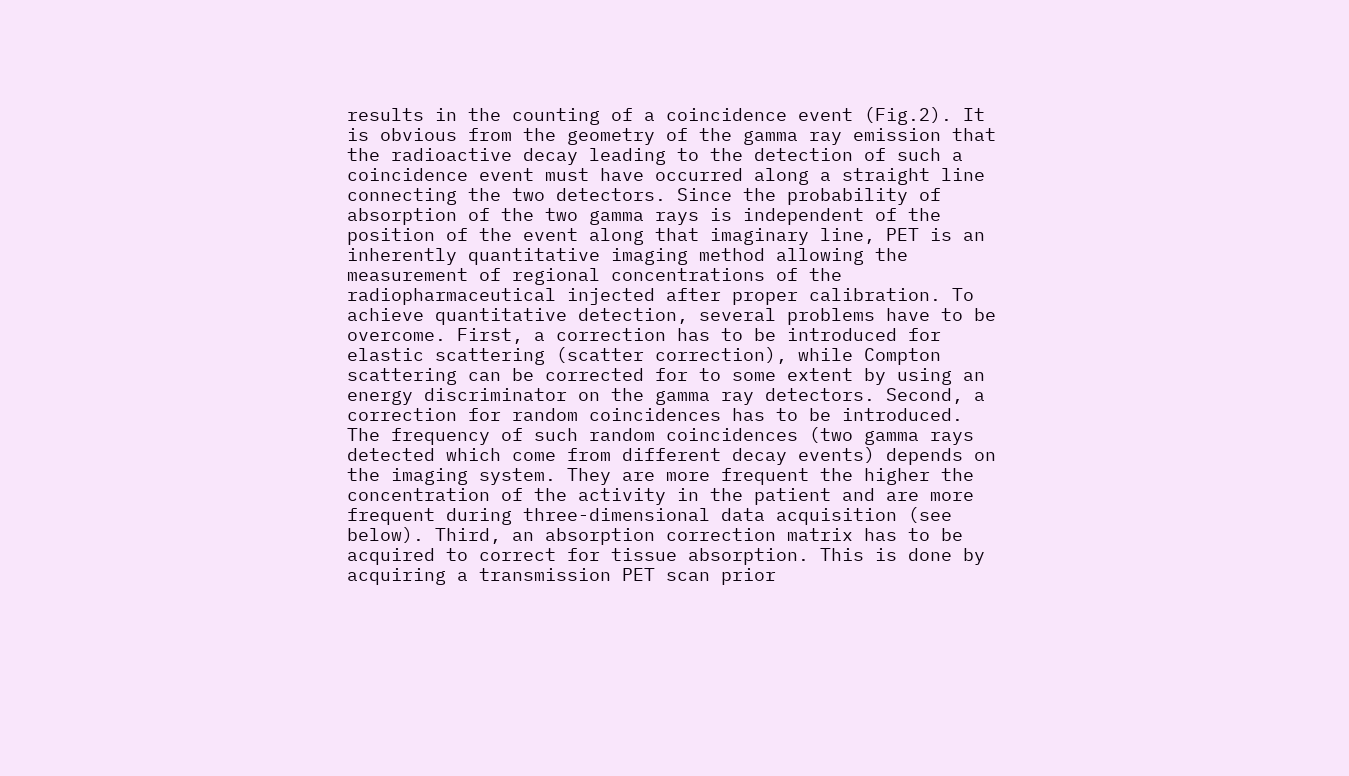results in the counting of a coincidence event (Fig.2). It is obvious from the geometry of the gamma ray emission that the radioactive decay leading to the detection of such a coincidence event must have occurred along a straight line connecting the two detectors. Since the probability of absorption of the two gamma rays is independent of the position of the event along that imaginary line, PET is an inherently quantitative imaging method allowing the measurement of regional concentrations of the radiopharmaceutical injected after proper calibration. To achieve quantitative detection, several problems have to be overcome. First, a correction has to be introduced for elastic scattering (scatter correction), while Compton scattering can be corrected for to some extent by using an energy discriminator on the gamma ray detectors. Second, a correction for random coincidences has to be introduced. The frequency of such random coincidences (two gamma rays detected which come from different decay events) depends on the imaging system. They are more frequent the higher the concentration of the activity in the patient and are more frequent during three-dimensional data acquisition (see below). Third, an absorption correction matrix has to be acquired to correct for tissue absorption. This is done by acquiring a transmission PET scan prior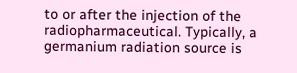to or after the injection of the radiopharmaceutical. Typically, a germanium radiation source is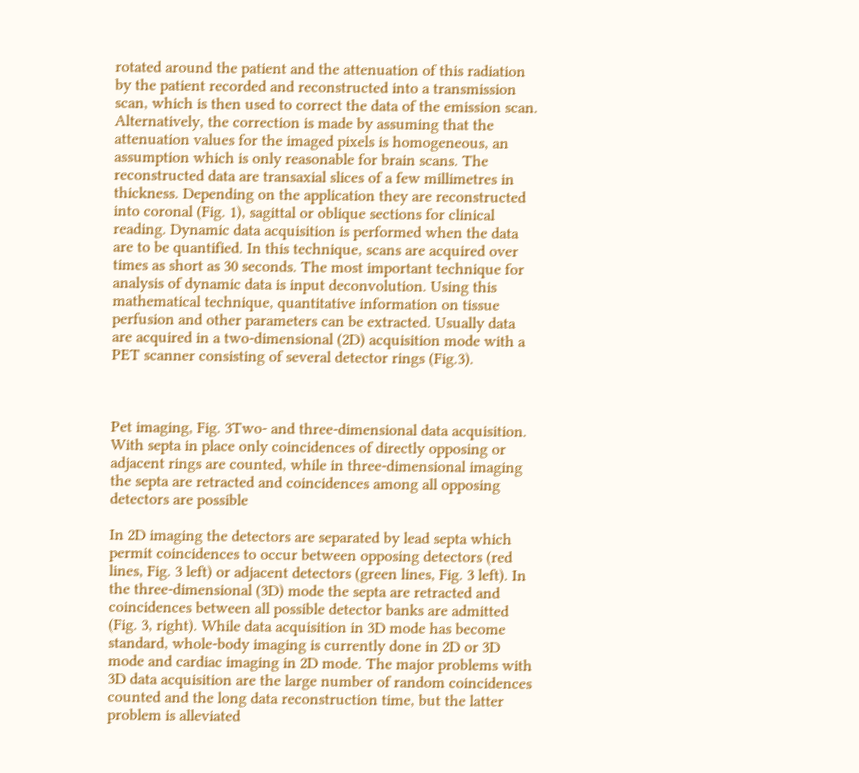rotated around the patient and the attenuation of this radiation by the patient recorded and reconstructed into a transmission scan, which is then used to correct the data of the emission scan. Alternatively, the correction is made by assuming that the attenuation values for the imaged pixels is homogeneous, an assumption which is only reasonable for brain scans. The reconstructed data are transaxial slices of a few millimetres in thickness. Depending on the application they are reconstructed into coronal (Fig. 1), sagittal or oblique sections for clinical reading. Dynamic data acquisition is performed when the data are to be quantified. In this technique, scans are acquired over times as short as 30 seconds. The most important technique for analysis of dynamic data is input deconvolution. Using this mathematical technique, quantitative information on tissue perfusion and other parameters can be extracted. Usually data are acquired in a two-dimensional (2D) acquisition mode with a PET scanner consisting of several detector rings (Fig.3).



Pet imaging, Fig. 3Two- and three-dimensional data acquisition. With septa in place only coincidences of directly opposing or adjacent rings are counted, while in three-dimensional imaging the septa are retracted and coincidences among all opposing detectors are possible

In 2D imaging the detectors are separated by lead septa which permit coincidences to occur between opposing detectors (red lines, Fig. 3 left) or adjacent detectors (green lines, Fig. 3 left). In the three-dimensional (3D) mode the septa are retracted and coincidences between all possible detector banks are admitted (Fig. 3, right). While data acquisition in 3D mode has become standard, whole-body imaging is currently done in 2D or 3D mode and cardiac imaging in 2D mode. The major problems with 3D data acquisition are the large number of random coincidences counted and the long data reconstruction time, but the latter problem is alleviated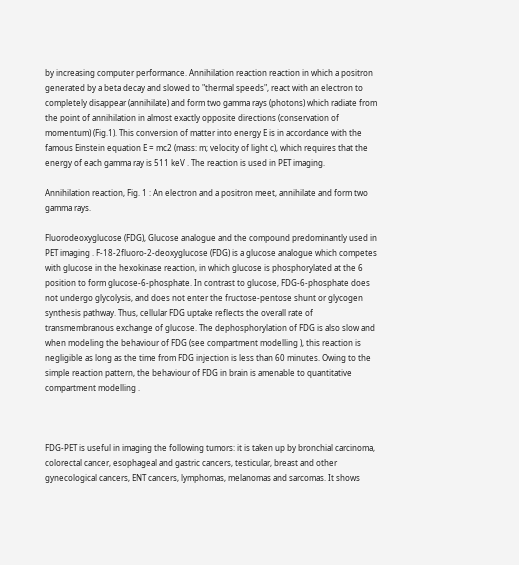by increasing computer performance. Annihilation reaction reaction in which a positron generated by a beta decay and slowed to "thermal speeds", react with an electron to completely disappear (annihilate) and form two gamma rays (photons) which radiate from the point of annihilation in almost exactly opposite directions (conservation of momentum) (Fig.1). This conversion of matter into energy E is in accordance with the famous Einstein equation E = mc2 (mass: m; velocity of light c), which requires that the energy of each gamma ray is 511 keV . The reaction is used in PET imaging.

Annihilation reaction, Fig. 1 : An electron and a positron meet, annihilate and form two gamma rays.

Fluorodeoxyglucose (FDG), Glucose analogue and the compound predominantly used in PET imaging . F-18-2fluoro-2-deoxyglucose (FDG) is a glucose analogue which competes with glucose in the hexokinase reaction, in which glucose is phosphorylated at the 6 position to form glucose-6-phosphate. In contrast to glucose, FDG-6-phosphate does not undergo glycolysis, and does not enter the fructose-pentose shunt or glycogen synthesis pathway. Thus, cellular FDG uptake reflects the overall rate of transmembranous exchange of glucose. The dephosphorylation of FDG is also slow and when modeling the behaviour of FDG (see compartment modelling ), this reaction is negligible as long as the time from FDG injection is less than 60 minutes. Owing to the simple reaction pattern, the behaviour of FDG in brain is amenable to quantitative compartment modelling .



FDG-PET is useful in imaging the following tumors: it is taken up by bronchial carcinoma, colorectal cancer, esophageal and gastric cancers, testicular, breast and other gynecological cancers, ENT cancers, lymphomas, melanomas and sarcomas. It shows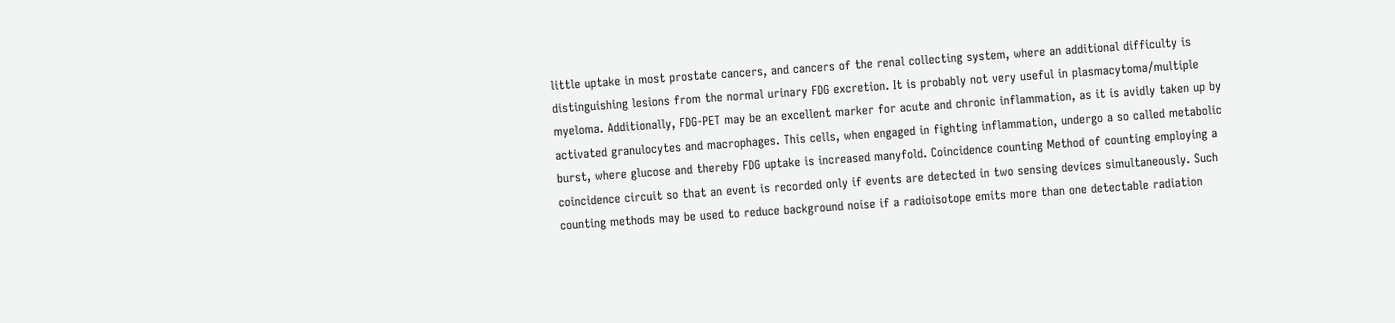little uptake in most prostate cancers, and cancers of the renal collecting system, where an additional difficulty is distinguishing lesions from the normal urinary FDG excretion. It is probably not very useful in plasmacytoma/multiple myeloma. Additionally, FDG-PET may be an excellent marker for acute and chronic inflammation, as it is avidly taken up by activated granulocytes and macrophages. This cells, when engaged in fighting inflammation, undergo a so called metabolic burst, where glucose and thereby FDG uptake is increased manyfold. Coincidence counting Method of counting employing a coincidence circuit so that an event is recorded only if events are detected in two sensing devices simultaneously. Such counting methods may be used to reduce background noise if a radioisotope emits more than one detectable radiation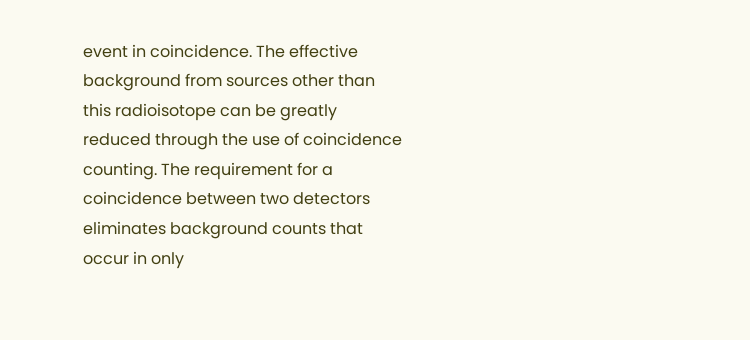event in coincidence. The effective background from sources other than this radioisotope can be greatly reduced through the use of coincidence counting. The requirement for a coincidence between two detectors eliminates background counts that occur in only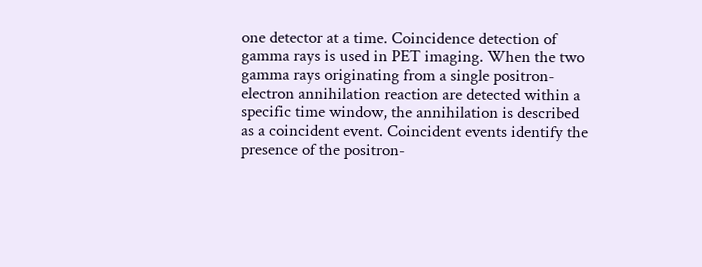one detector at a time. Coincidence detection of gamma rays is used in PET imaging. When the two gamma rays originating from a single positron-electron annihilation reaction are detected within a specific time window, the annihilation is described as a coincident event. Coincident events identify the presence of the positron-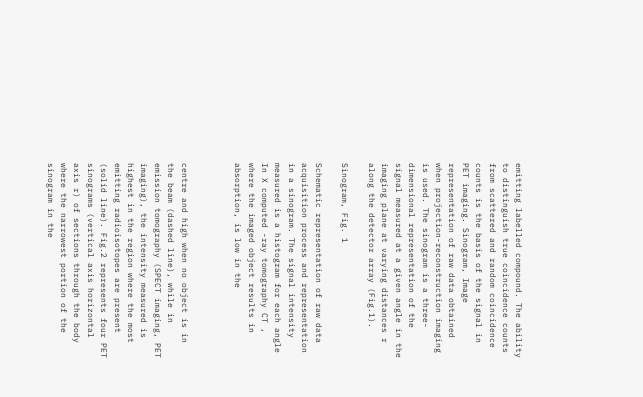emitting labelled compound. The ability to distinguish true coincidence counts from scattered and random coincidence counts is the basis of the signal in PET imaging. Sinogram, Image representation of raw data obtained when projection-reconstruction imaging is used. The sinogram is a three-dimensional representation of the signal measured at a given angle in the imaging plane at varying distances r along the detector array (Fig.1).

Sinogram, Fig. 1

Schematic representation of raw data acquisition process and representation in a sinogram. The signal intensity measured is a histogram for each angle In X computed -ray tomography CT , where the imaged object results in absorption, is low in the



centre and high when no object is in the beam (dashed line), while in emission tomography (SPECT imaging, PET imaging), the intensity measured is highest in the region where the most emitting radioisotopes are present (solid line). Fig.2 represents four PET sinograms (vertical axis horizontal axis r) of sections through the body where the narrowest portion of the sinogram in the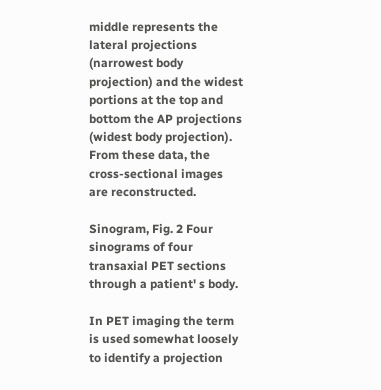middle represents the lateral projections (narrowest body projection) and the widest portions at the top and bottom the AP projections (widest body projection). From these data, the cross-sectional images are reconstructed.

Sinogram, Fig. 2 Four sinograms of four transaxial PET sections through a patient' s body.

In PET imaging the term is used somewhat loosely to identify a projection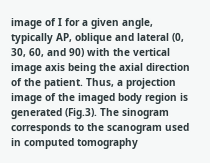image of I for a given angle, typically AP, oblique and lateral (0, 30, 60, and 90) with the vertical image axis being the axial direction of the patient. Thus, a projection image of the imaged body region is generated (Fig.3). The sinogram corresponds to the scanogram used in computed tomography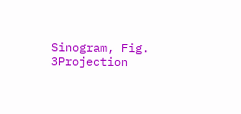Sinogram, Fig. 3Projection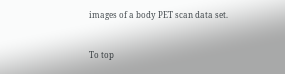images of a body PET scan data set.


To top